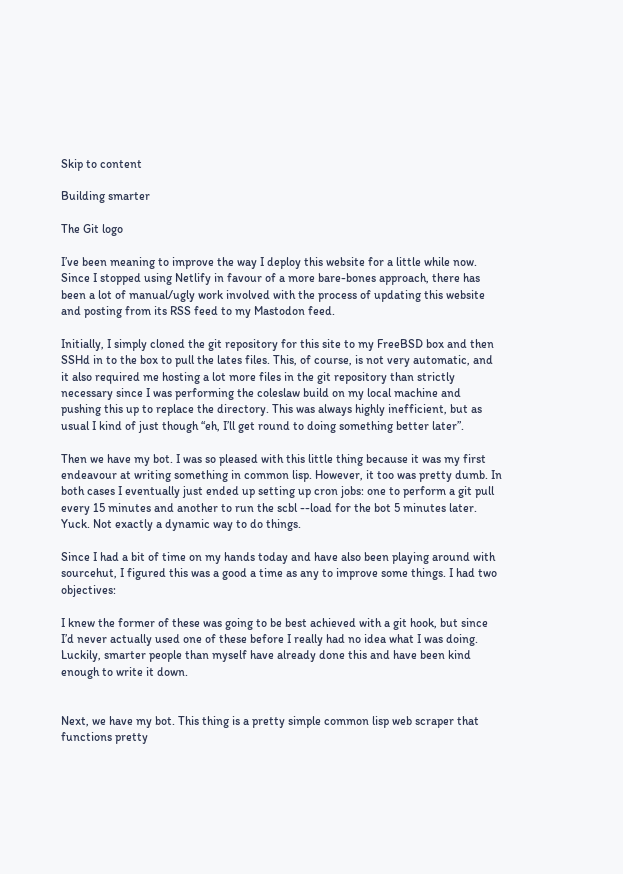Skip to content

Building smarter

The Git logo

I’ve been meaning to improve the way I deploy this website for a little while now. Since I stopped using Netlify in favour of a more bare-bones approach, there has been a lot of manual/ugly work involved with the process of updating this website and posting from its RSS feed to my Mastodon feed.

Initially, I simply cloned the git repository for this site to my FreeBSD box and then SSHd in to the box to pull the lates files. This, of course, is not very automatic, and it also required me hosting a lot more files in the git repository than strictly necessary since I was performing the coleslaw build on my local machine and pushing this up to replace the directory. This was always highly inefficient, but as usual I kind of just though “eh, I’ll get round to doing something better later”.

Then we have my bot. I was so pleased with this little thing because it was my first endeavour at writing something in common lisp. However, it too was pretty dumb. In both cases I eventually just ended up setting up cron jobs: one to perform a git pull every 15 minutes and another to run the scbl --load for the bot 5 minutes later. Yuck. Not exactly a dynamic way to do things.

Since I had a bit of time on my hands today and have also been playing around with sourcehut, I figured this was a good a time as any to improve some things. I had two objectives:

I knew the former of these was going to be best achieved with a git hook, but since I’d never actually used one of these before I really had no idea what I was doing. Luckily, smarter people than myself have already done this and have been kind enough to write it down.


Next, we have my bot. This thing is a pretty simple common lisp web scraper that functions pretty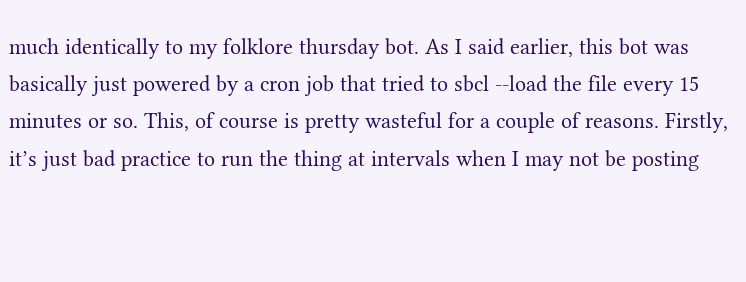much identically to my folklore thursday bot. As I said earlier, this bot was basically just powered by a cron job that tried to sbcl --load the file every 15 minutes or so. This, of course is pretty wasteful for a couple of reasons. Firstly, it’s just bad practice to run the thing at intervals when I may not be posting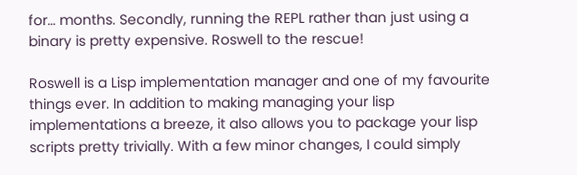for… months. Secondly, running the REPL rather than just using a binary is pretty expensive. Roswell to the rescue!

Roswell is a Lisp implementation manager and one of my favourite things ever. In addition to making managing your lisp implementations a breeze, it also allows you to package your lisp scripts pretty trivially. With a few minor changes, I could simply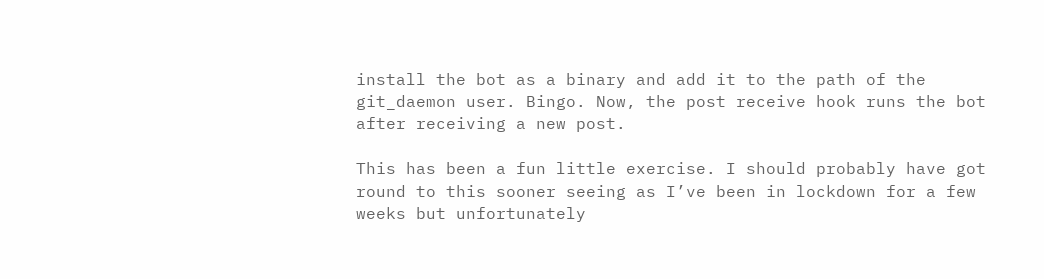install the bot as a binary and add it to the path of the git_daemon user. Bingo. Now, the post receive hook runs the bot after receiving a new post.

This has been a fun little exercise. I should probably have got round to this sooner seeing as I’ve been in lockdown for a few weeks but unfortunately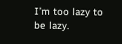I’m too lazy to be lazy.